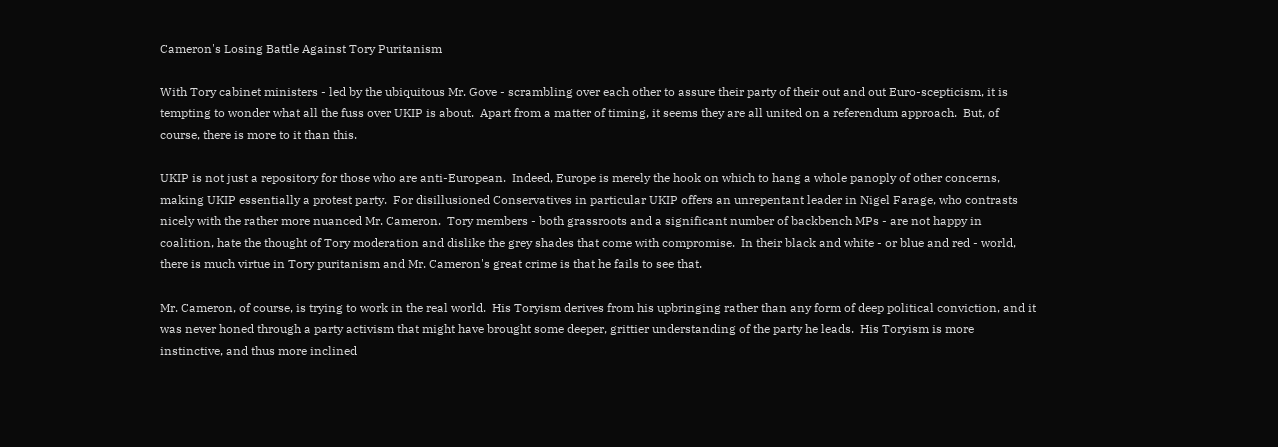Cameron's Losing Battle Against Tory Puritanism

With Tory cabinet ministers - led by the ubiquitous Mr. Gove - scrambling over each other to assure their party of their out and out Euro-scepticism, it is tempting to wonder what all the fuss over UKIP is about.  Apart from a matter of timing, it seems they are all united on a referendum approach.  But, of course, there is more to it than this.

UKIP is not just a repository for those who are anti-European.  Indeed, Europe is merely the hook on which to hang a whole panoply of other concerns, making UKIP essentially a protest party.  For disillusioned Conservatives in particular UKIP offers an unrepentant leader in Nigel Farage, who contrasts nicely with the rather more nuanced Mr. Cameron.  Tory members - both grassroots and a significant number of backbench MPs - are not happy in coalition, hate the thought of Tory moderation and dislike the grey shades that come with compromise.  In their black and white - or blue and red - world, there is much virtue in Tory puritanism and Mr. Cameron's great crime is that he fails to see that.

Mr. Cameron, of course, is trying to work in the real world.  His Toryism derives from his upbringing rather than any form of deep political conviction, and it was never honed through a party activism that might have brought some deeper, grittier understanding of the party he leads.  His Toryism is more instinctive, and thus more inclined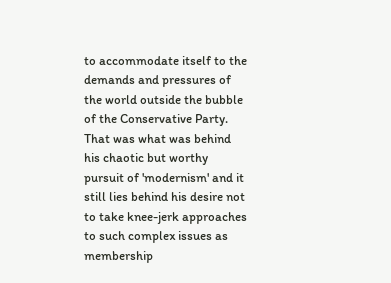to accommodate itself to the demands and pressures of the world outside the bubble of the Conservative Party.  That was what was behind his chaotic but worthy pursuit of 'modernism' and it still lies behind his desire not to take knee-jerk approaches to such complex issues as membership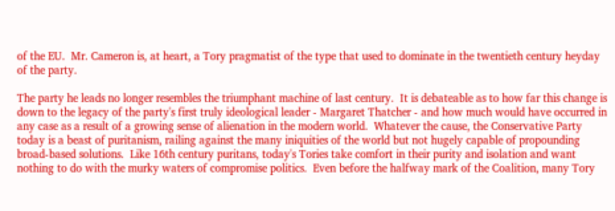of the EU.  Mr. Cameron is, at heart, a Tory pragmatist of the type that used to dominate in the twentieth century heyday of the party.

The party he leads no longer resembles the triumphant machine of last century.  It is debateable as to how far this change is down to the legacy of the party's first truly ideological leader - Margaret Thatcher - and how much would have occurred in any case as a result of a growing sense of alienation in the modern world.  Whatever the cause, the Conservative Party today is a beast of puritanism, railing against the many iniquities of the world but not hugely capable of propounding broad-based solutions.  Like 16th century puritans, today's Tories take comfort in their purity and isolation and want nothing to do with the murky waters of compromise politics.  Even before the halfway mark of the Coalition, many Tory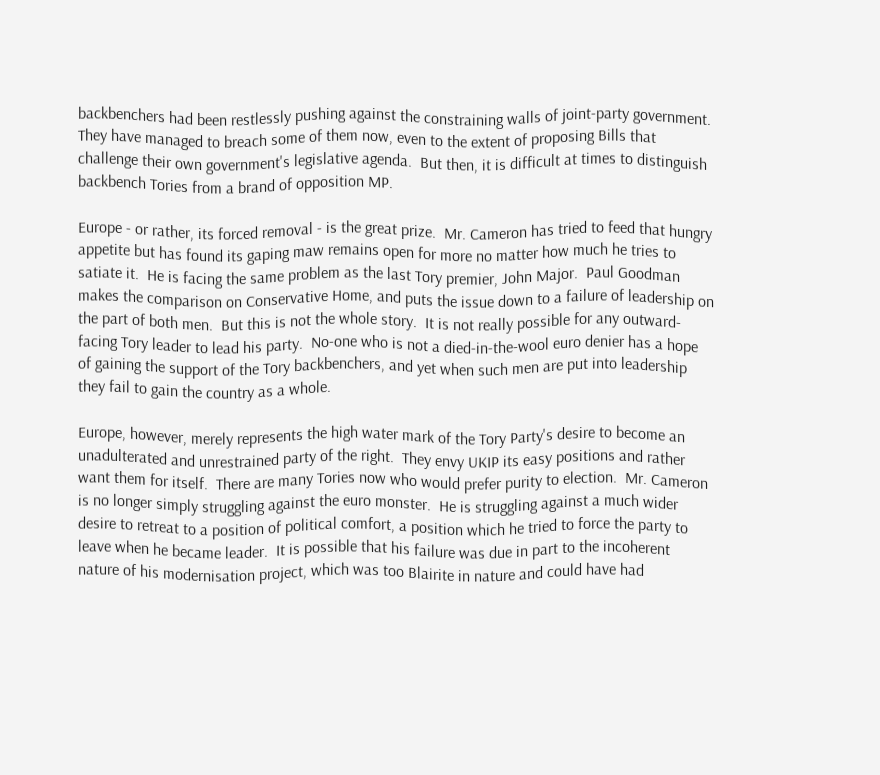backbenchers had been restlessly pushing against the constraining walls of joint-party government.  They have managed to breach some of them now, even to the extent of proposing Bills that challenge their own government's legislative agenda.  But then, it is difficult at times to distinguish backbench Tories from a brand of opposition MP.

Europe - or rather, its forced removal - is the great prize.  Mr. Cameron has tried to feed that hungry appetite but has found its gaping maw remains open for more no matter how much he tries to satiate it.  He is facing the same problem as the last Tory premier, John Major.  Paul Goodman makes the comparison on Conservative Home, and puts the issue down to a failure of leadership on the part of both men.  But this is not the whole story.  It is not really possible for any outward-facing Tory leader to lead his party.  No-one who is not a died-in-the-wool euro denier has a hope of gaining the support of the Tory backbenchers, and yet when such men are put into leadership they fail to gain the country as a whole.

Europe, however, merely represents the high water mark of the Tory Party's desire to become an unadulterated and unrestrained party of the right.  They envy UKIP its easy positions and rather want them for itself.  There are many Tories now who would prefer purity to election.  Mr. Cameron is no longer simply struggling against the euro monster.  He is struggling against a much wider desire to retreat to a position of political comfort, a position which he tried to force the party to leave when he became leader.  It is possible that his failure was due in part to the incoherent nature of his modernisation project, which was too Blairite in nature and could have had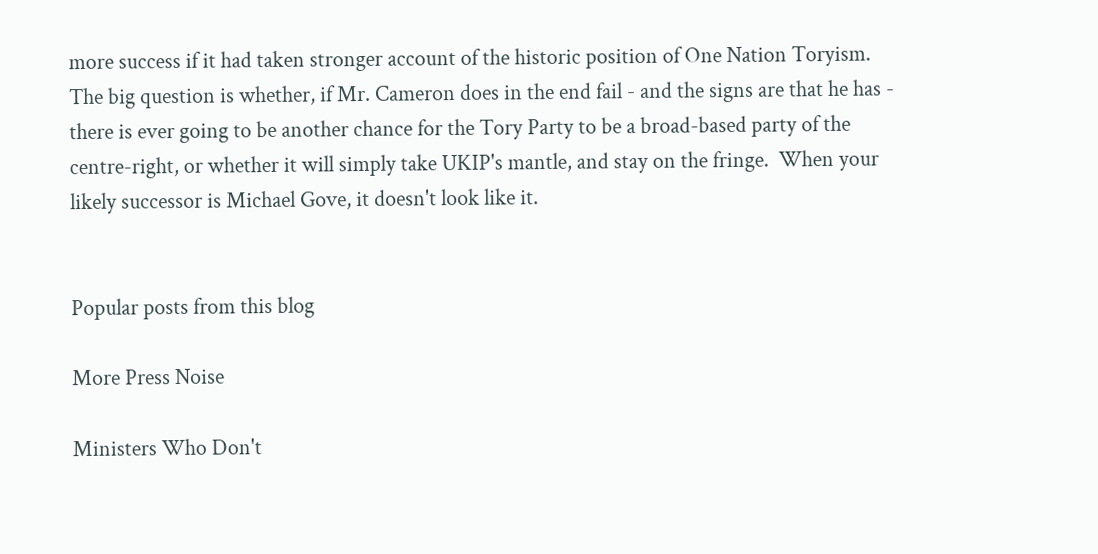more success if it had taken stronger account of the historic position of One Nation Toryism.  The big question is whether, if Mr. Cameron does in the end fail - and the signs are that he has - there is ever going to be another chance for the Tory Party to be a broad-based party of the centre-right, or whether it will simply take UKIP's mantle, and stay on the fringe.  When your likely successor is Michael Gove, it doesn't look like it.


Popular posts from this blog

More Press Noise

Ministers Who Don't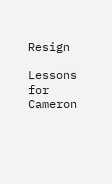Resign

Lessons for Cameron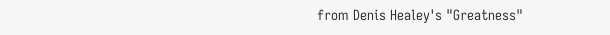from Denis Healey's "Greatness"